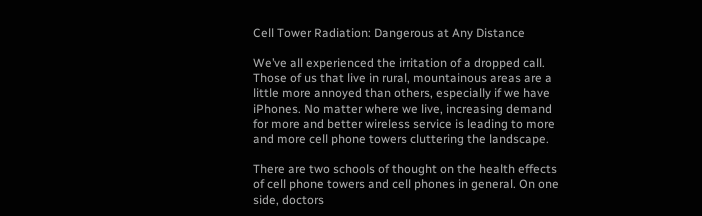Cell Tower Radiation: Dangerous at Any Distance

We’ve all experienced the irritation of a dropped call. Those of us that live in rural, mountainous areas are a little more annoyed than others, especially if we have iPhones. No matter where we live, increasing demand for more and better wireless service is leading to more and more cell phone towers cluttering the landscape.

There are two schools of thought on the health effects of cell phone towers and cell phones in general. On one side, doctors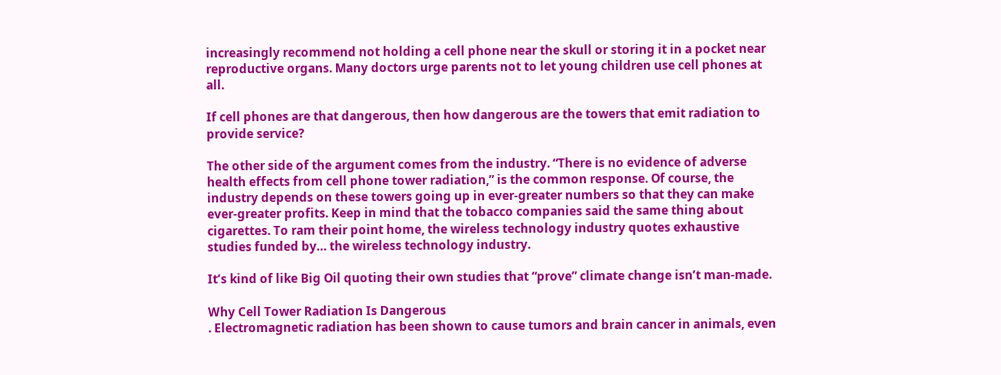increasingly recommend not holding a cell phone near the skull or storing it in a pocket near reproductive organs. Many doctors urge parents not to let young children use cell phones at all.

If cell phones are that dangerous, then how dangerous are the towers that emit radiation to provide service?

The other side of the argument comes from the industry. “There is no evidence of adverse health effects from cell phone tower radiation,” is the common response. Of course, the industry depends on these towers going up in ever-greater numbers so that they can make ever-greater profits. Keep in mind that the tobacco companies said the same thing about cigarettes. To ram their point home, the wireless technology industry quotes exhaustive studies funded by… the wireless technology industry.

It’s kind of like Big Oil quoting their own studies that “prove” climate change isn’t man-made.

Why Cell Tower Radiation Is Dangerous
. Electromagnetic radiation has been shown to cause tumors and brain cancer in animals, even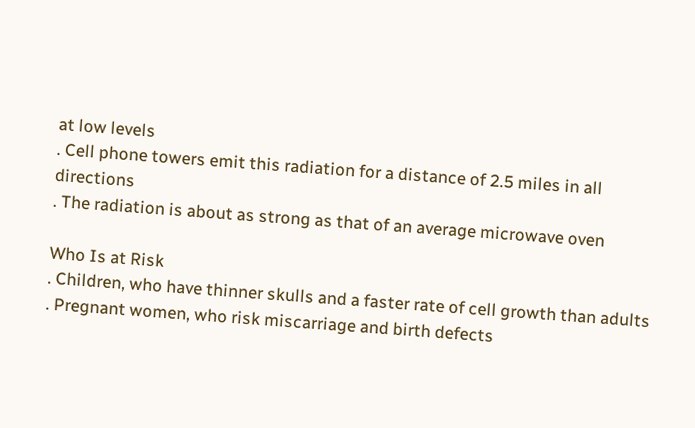at low levels
. Cell phone towers emit this radiation for a distance of 2.5 miles in all directions
. The radiation is about as strong as that of an average microwave oven

Who Is at Risk
. Children, who have thinner skulls and a faster rate of cell growth than adults
. Pregnant women, who risk miscarriage and birth defects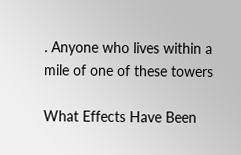. Anyone who lives within a mile of one of these towers

What Effects Have Been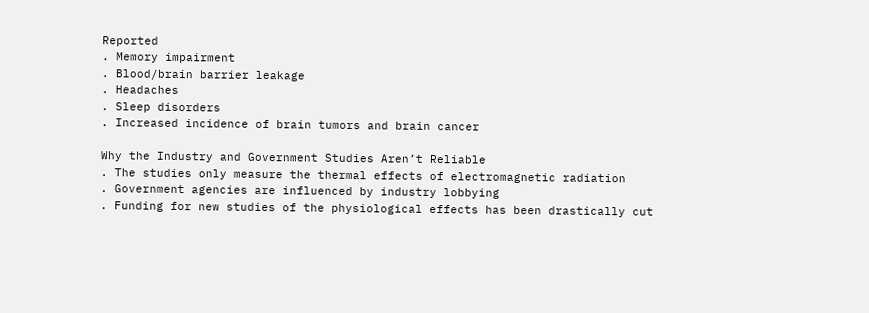Reported
. Memory impairment
. Blood/brain barrier leakage
. Headaches
. Sleep disorders
. Increased incidence of brain tumors and brain cancer

Why the Industry and Government Studies Aren’t Reliable
. The studies only measure the thermal effects of electromagnetic radiation
. Government agencies are influenced by industry lobbying
. Funding for new studies of the physiological effects has been drastically cut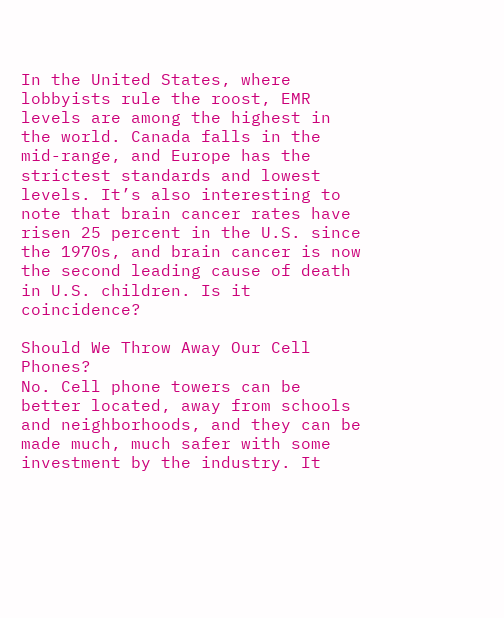In the United States, where lobbyists rule the roost, EMR levels are among the highest in the world. Canada falls in the mid-range, and Europe has the strictest standards and lowest levels. It’s also interesting to note that brain cancer rates have risen 25 percent in the U.S. since the 1970s, and brain cancer is now the second leading cause of death in U.S. children. Is it coincidence?

Should We Throw Away Our Cell Phones?
No. Cell phone towers can be better located, away from schools and neighborhoods, and they can be made much, much safer with some investment by the industry. It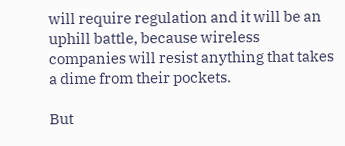will require regulation and it will be an uphill battle, because wireless companies will resist anything that takes a dime from their pockets.

But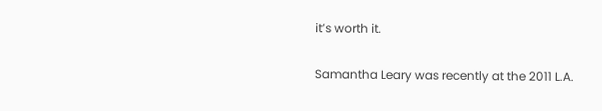it’s worth it.

Samantha Leary was recently at the 2011 L.A.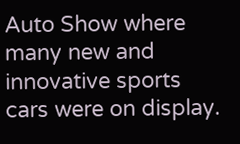Auto Show where many new and innovative sports cars were on display.